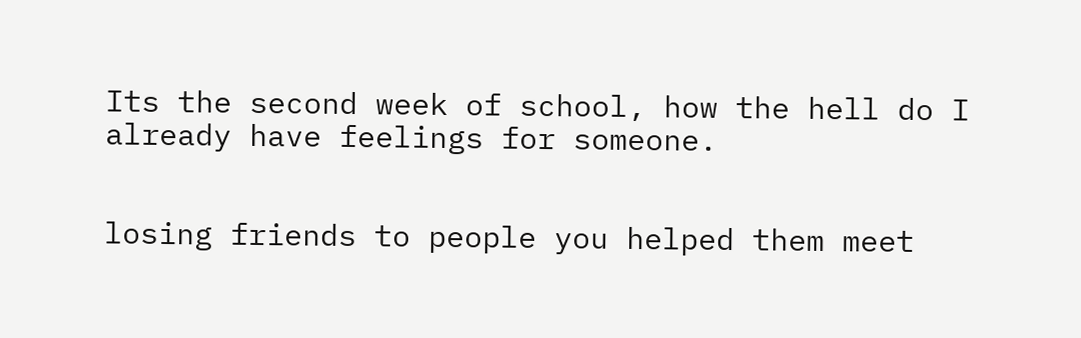Its the second week of school, how the hell do I already have feelings for someone.


losing friends to people you helped them meet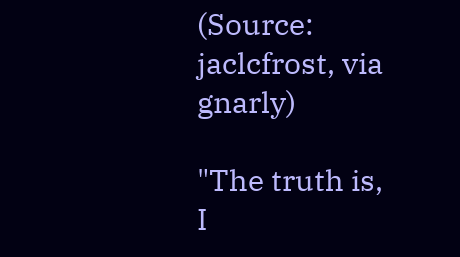(Source: jaclcfrost, via gnarly)

"The truth is, I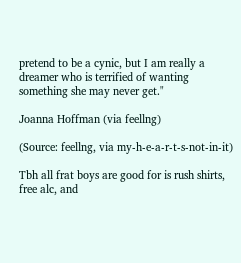pretend to be a cynic, but I am really a dreamer who is terrified of wanting something she may never get."

Joanna Hoffman (via feellng)

(Source: feellng, via my-h-e-a-r-t-s-not-in-it)

Tbh all frat boys are good for is rush shirts, free alc, and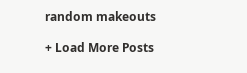random makeouts

+ Load More Posts